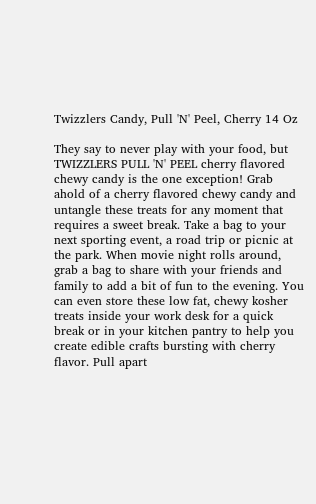Twizzlers Candy, Pull 'N' Peel, Cherry 14 Oz

They say to never play with your food, but TWIZZLERS PULL 'N' PEEL cherry flavored chewy candy is the one exception! Grab ahold of a cherry flavored chewy candy and untangle these treats for any moment that requires a sweet break. Take a bag to your next sporting event, a road trip or picnic at the park. When movie night rolls around, grab a bag to share with your friends and family to add a bit of fun to the evening. You can even store these low fat, chewy kosher treats inside your work desk for a quick break or in your kitchen pantry to help you create edible crafts bursting with cherry flavor. Pull apart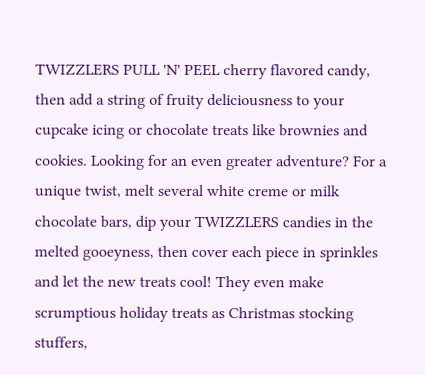TWIZZLERS PULL 'N' PEEL cherry flavored candy, then add a string of fruity deliciousness to your cupcake icing or chocolate treats like brownies and cookies. Looking for an even greater adventure? For a unique twist, melt several white creme or milk chocolate bars, dip your TWIZZLERS candies in the melted gooeyness, then cover each piece in sprinkles and let the new treats cool! They even make scrumptious holiday treats as Christmas stocking stuffers,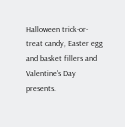Halloween trick-or-treat candy, Easter egg and basket fillers and Valentine's Day presents.